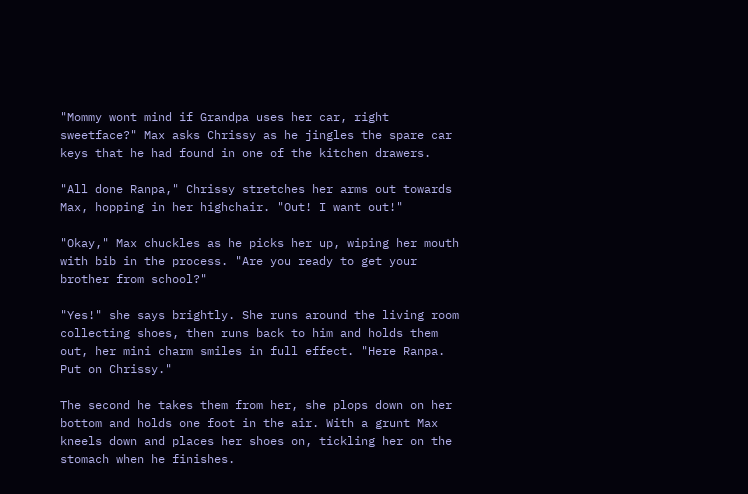"Mommy wont mind if Grandpa uses her car, right sweetface?" Max asks Chrissy as he jingles the spare car keys that he had found in one of the kitchen drawers.

"All done Ranpa," Chrissy stretches her arms out towards Max, hopping in her highchair. "Out! I want out!"

"Okay," Max chuckles as he picks her up, wiping her mouth with bib in the process. "Are you ready to get your brother from school?"

"Yes!" she says brightly. She runs around the living room collecting shoes, then runs back to him and holds them out, her mini charm smiles in full effect. "Here Ranpa. Put on Chrissy."

The second he takes them from her, she plops down on her bottom and holds one foot in the air. With a grunt Max kneels down and places her shoes on, tickling her on the stomach when he finishes.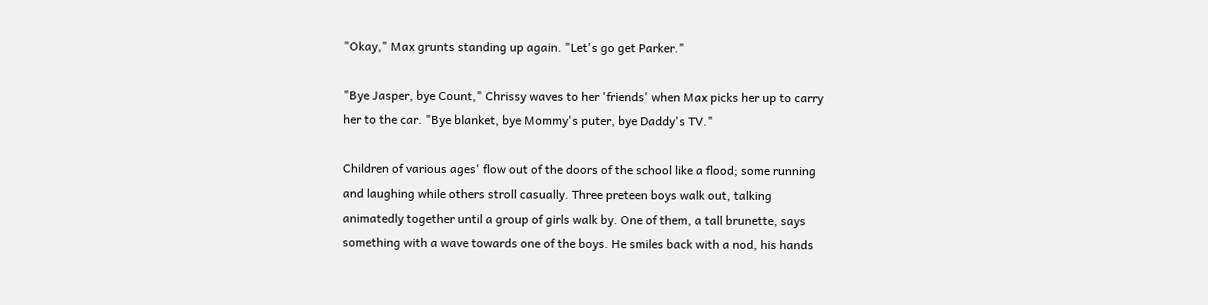"Okay," Max grunts standing up again. "Let's go get Parker."

"Bye Jasper, bye Count," Chrissy waves to her 'friends' when Max picks her up to carry her to the car. "Bye blanket, bye Mommy's puter, bye Daddy's TV."

Children of various ages' flow out of the doors of the school like a flood; some running and laughing while others stroll casually. Three preteen boys walk out, talking animatedly together until a group of girls walk by. One of them, a tall brunette, says something with a wave towards one of the boys. He smiles back with a nod, his hands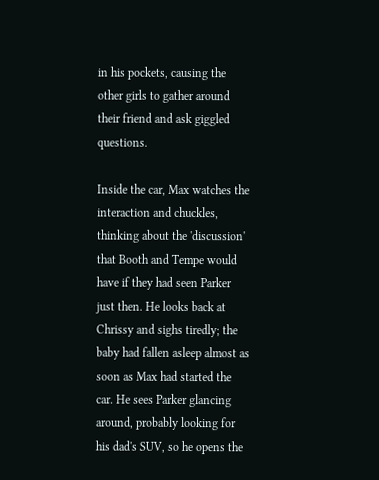in his pockets, causing the other girls to gather around their friend and ask giggled questions.

Inside the car, Max watches the interaction and chuckles, thinking about the 'discussion' that Booth and Tempe would have if they had seen Parker just then. He looks back at Chrissy and sighs tiredly; the baby had fallen asleep almost as soon as Max had started the car. He sees Parker glancing around, probably looking for his dad's SUV, so he opens the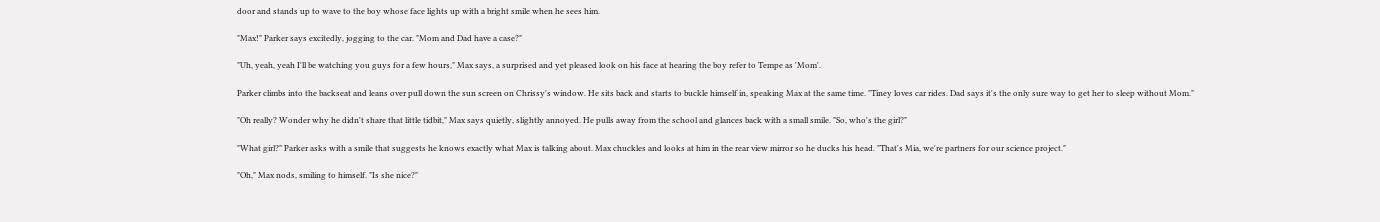door and stands up to wave to the boy whose face lights up with a bright smile when he sees him.

"Max!" Parker says excitedly, jogging to the car. "Mom and Dad have a case?"

"Uh, yeah, yeah I'll be watching you guys for a few hours," Max says, a surprised and yet pleased look on his face at hearing the boy refer to Tempe as 'Mom'.

Parker climbs into the backseat and leans over pull down the sun screen on Chrissy's window. He sits back and starts to buckle himself in, speaking Max at the same time. "Tiney loves car rides. Dad says it's the only sure way to get her to sleep without Mom."

"Oh really? Wonder why he didn't share that little tidbit," Max says quietly, slightly annoyed. He pulls away from the school and glances back with a small smile. "So, who's the girl?"

"What girl?" Parker asks with a smile that suggests he knows exactly what Max is talking about. Max chuckles and looks at him in the rear view mirror so he ducks his head. "That's Mia, we're partners for our science project."

"Oh," Max nods, smiling to himself. "Is she nice?"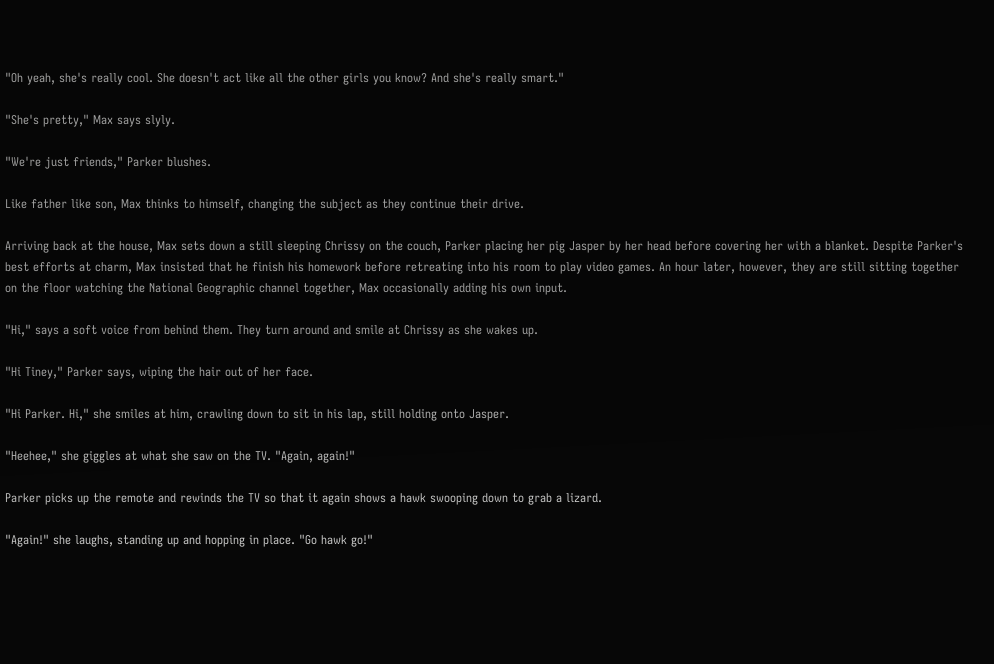"Oh yeah, she's really cool. She doesn't act like all the other girls you know? And she's really smart."

"She's pretty," Max says slyly.

"We're just friends," Parker blushes.

Like father like son, Max thinks to himself, changing the subject as they continue their drive.

Arriving back at the house, Max sets down a still sleeping Chrissy on the couch, Parker placing her pig Jasper by her head before covering her with a blanket. Despite Parker's best efforts at charm, Max insisted that he finish his homework before retreating into his room to play video games. An hour later, however, they are still sitting together on the floor watching the National Geographic channel together, Max occasionally adding his own input.

"Hi," says a soft voice from behind them. They turn around and smile at Chrissy as she wakes up.

"Hi Tiney," Parker says, wiping the hair out of her face.

"Hi Parker. Hi," she smiles at him, crawling down to sit in his lap, still holding onto Jasper.

"Heehee," she giggles at what she saw on the TV. "Again, again!"

Parker picks up the remote and rewinds the TV so that it again shows a hawk swooping down to grab a lizard.

"Again!" she laughs, standing up and hopping in place. "Go hawk go!"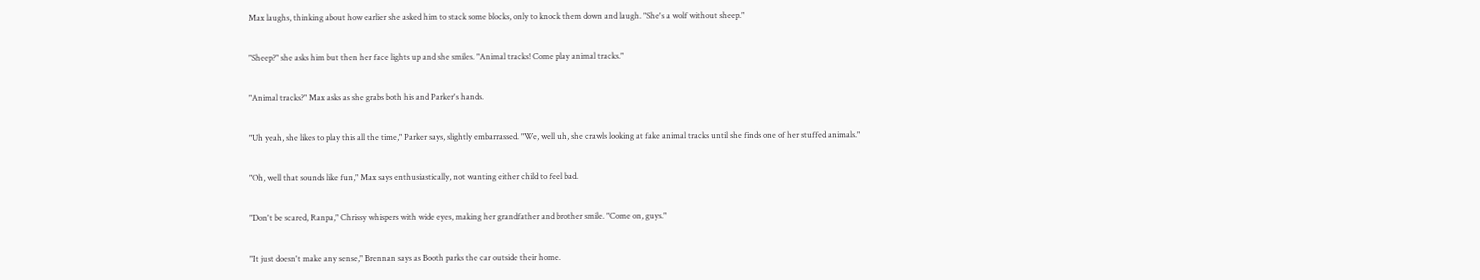Max laughs, thinking about how earlier she asked him to stack some blocks, only to knock them down and laugh. "She's a wolf without sheep."

"Sheep?" she asks him but then her face lights up and she smiles. "Animal tracks! Come play animal tracks."

"Animal tracks?" Max asks as she grabs both his and Parker's hands.

"Uh yeah, she likes to play this all the time," Parker says, slightly embarrassed. "We, well uh, she crawls looking at fake animal tracks until she finds one of her stuffed animals."

"Oh, well that sounds like fun," Max says enthusiastically, not wanting either child to feel bad.

"Don't be scared, Ranpa," Chrissy whispers with wide eyes, making her grandfather and brother smile. "Come on, guys."

"It just doesn't make any sense," Brennan says as Booth parks the car outside their home.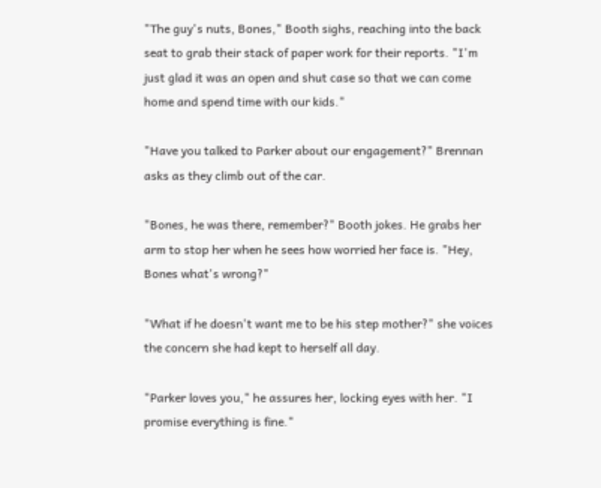"The guy's nuts, Bones," Booth sighs, reaching into the back seat to grab their stack of paper work for their reports. "I'm just glad it was an open and shut case so that we can come home and spend time with our kids."

"Have you talked to Parker about our engagement?" Brennan asks as they climb out of the car.

"Bones, he was there, remember?" Booth jokes. He grabs her arm to stop her when he sees how worried her face is. "Hey, Bones what's wrong?"

"What if he doesn't want me to be his step mother?" she voices the concern she had kept to herself all day.

"Parker loves you," he assures her, locking eyes with her. "I promise everything is fine."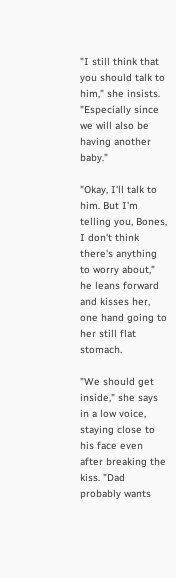"I still think that you should talk to him," she insists. "Especially since we will also be having another baby."

"Okay, I'll talk to him. But I'm telling you, Bones, I don't think there's anything to worry about," he leans forward and kisses her, one hand going to her still flat stomach.

"We should get inside," she says in a low voice, staying close to his face even after breaking the kiss. "Dad probably wants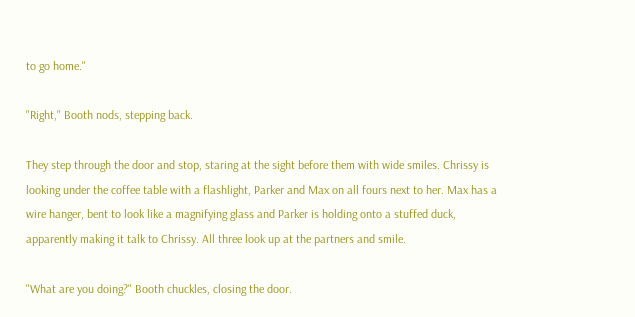to go home."

"Right," Booth nods, stepping back.

They step through the door and stop, staring at the sight before them with wide smiles. Chrissy is looking under the coffee table with a flashlight, Parker and Max on all fours next to her. Max has a wire hanger, bent to look like a magnifying glass and Parker is holding onto a stuffed duck, apparently making it talk to Chrissy. All three look up at the partners and smile.

"What are you doing?" Booth chuckles, closing the door.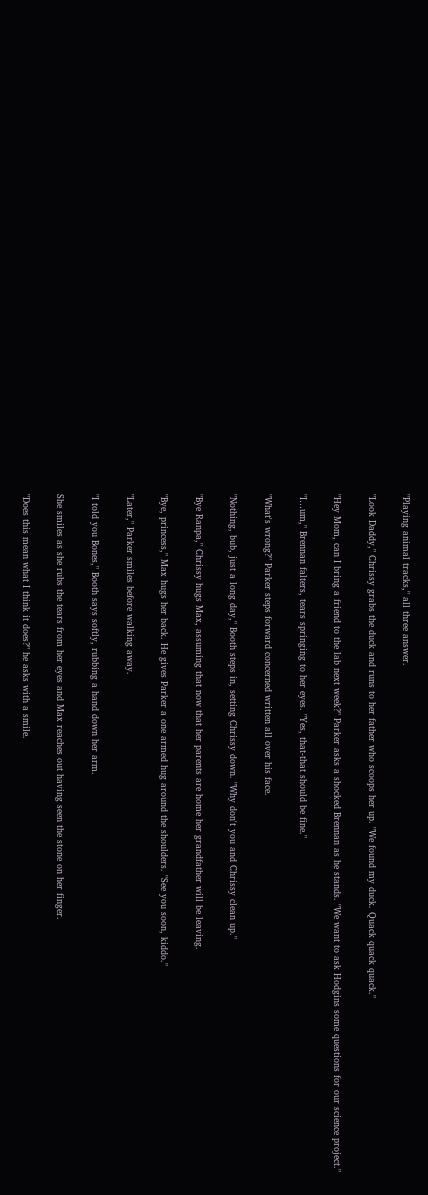"Playing animal tracks," all three answer.

"Look Daddy," Chrissy grabs the duck and runs to her father who scoops her up. "We found my duck. Quack quack quack."

"Hey Mom, can I bring a friend to the lab next week?" Parker asks a shocked Brennan as he stands. "We want to ask Hodgins some questions for our science project."

"I…um," Brennan falters, tears springing to her eyes. "Yes, that-that should be fine."

"What's wrong?" Parker steps forward concerned written all over his face.

"Nothing, bub, just a long day," Booth steps in, setting Chrissy down. "Why don't you and Chrissy clean up."

"Bye Ranpa," Chrissy hugs Max, assuming that now that her parents are home her grandfather will be leaving.

"Bye, princess," Max hugs her back. He gives Parker a one armed hug around the shoulders. "See you soon, kiddo."

"Later," Parker smiles before walking away.

"I told you Bones," Booth says softly, rubbing a hand down her arm.

She smiles as she rubs the tears from her eyes and Max reaches out having seen the stone on her finger.

"Does this mean what I think it does?" he asks with a smile.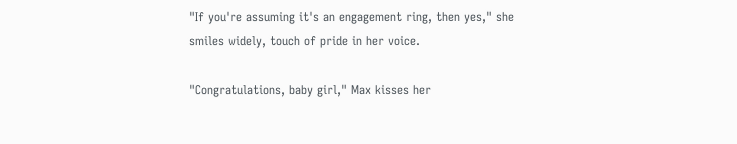"If you're assuming it's an engagement ring, then yes," she smiles widely, touch of pride in her voice.

"Congratulations, baby girl," Max kisses her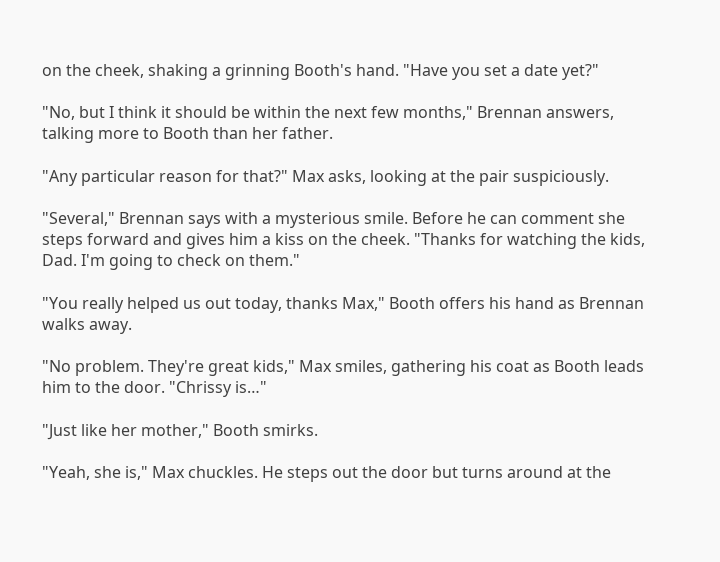on the cheek, shaking a grinning Booth's hand. "Have you set a date yet?"

"No, but I think it should be within the next few months," Brennan answers, talking more to Booth than her father.

"Any particular reason for that?" Max asks, looking at the pair suspiciously.

"Several," Brennan says with a mysterious smile. Before he can comment she steps forward and gives him a kiss on the cheek. "Thanks for watching the kids, Dad. I'm going to check on them."

"You really helped us out today, thanks Max," Booth offers his hand as Brennan walks away.

"No problem. They're great kids," Max smiles, gathering his coat as Booth leads him to the door. "Chrissy is…"

"Just like her mother," Booth smirks.

"Yeah, she is," Max chuckles. He steps out the door but turns around at the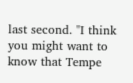last second. "I think you might want to know that Tempe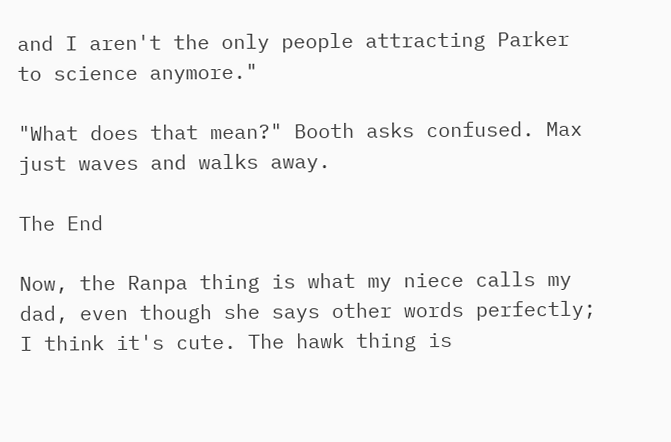and I aren't the only people attracting Parker to science anymore."

"What does that mean?" Booth asks confused. Max just waves and walks away.

The End

Now, the Ranpa thing is what my niece calls my dad, even though she says other words perfectly; I think it's cute. The hawk thing is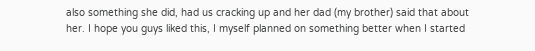also something she did, had us cracking up and her dad (my brother) said that about her. I hope you guys liked this, I myself planned on something better when I started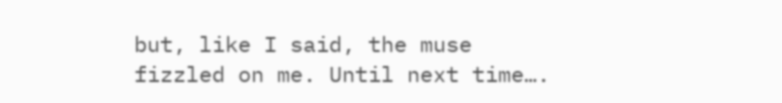but, like I said, the muse fizzled on me. Until next time….